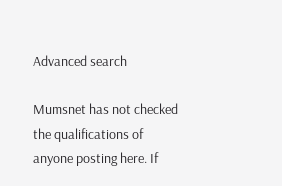Advanced search

Mumsnet has not checked the qualifications of anyone posting here. If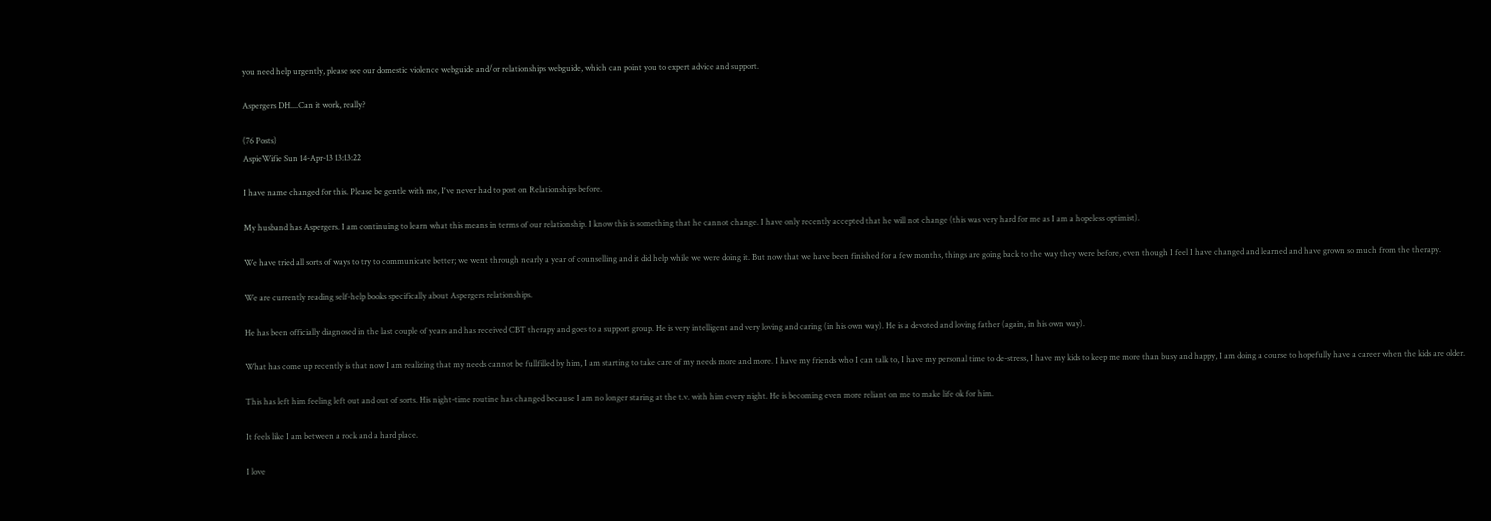you need help urgently, please see our domestic violence webguide and/or relationships webguide, which can point you to expert advice and support.

Aspergers DH....Can it work, really?

(76 Posts)
AspieWifie Sun 14-Apr-13 13:13:22

I have name changed for this. Please be gentle with me, I've never had to post on Relationships before.

My husband has Aspergers. I am continuing to learn what this means in terms of our relationship. I know this is something that he cannot change. I have only recently accepted that he will not change (this was very hard for me as I am a hopeless optimist).

We have tried all sorts of ways to try to communicate better; we went through nearly a year of counselling and it did help while we were doing it. But now that we have been finished for a few months, things are going back to the way they were before, even though I feel I have changed and learned and have grown so much from the therapy.

We are currently reading self-help books specifically about Aspergers relationships.

He has been officially diagnosed in the last couple of years and has received CBT therapy and goes to a support group. He is very intelligent and very loving and caring (in his own way). He is a devoted and loving father (again, in his own way).

What has come up recently is that now I am realizing that my needs cannot be fullfilled by him, I am starting to take care of my needs more and more. I have my friends who I can talk to, I have my personal time to de-stress, I have my kids to keep me more than busy and happy, I am doing a course to hopefully have a career when the kids are older.

This has left him feeling left out and out of sorts. His night-time routine has changed because I am no longer staring at the t.v. with him every night. He is becoming even more reliant on me to make life ok for him.

It feels like I am between a rock and a hard place.

I love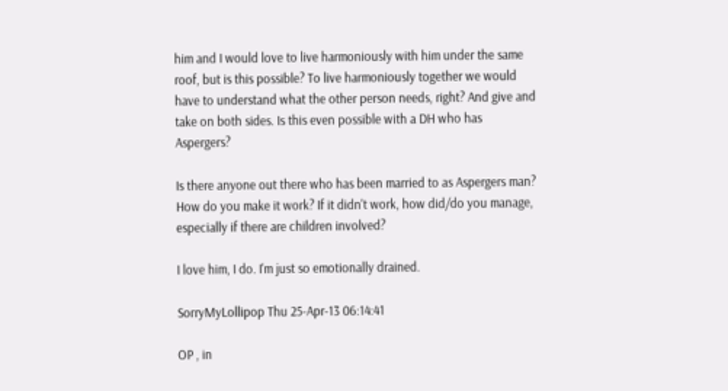him and I would love to live harmoniously with him under the same roof, but is this possible? To live harmoniously together we would have to understand what the other person needs, right? And give and take on both sides. Is this even possible with a DH who has Aspergers?

Is there anyone out there who has been married to as Aspergers man? How do you make it work? If it didn't work, how did/do you manage, especially if there are children involved?

I love him, I do. I'm just so emotionally drained.

SorryMyLollipop Thu 25-Apr-13 06:14:41

OP , in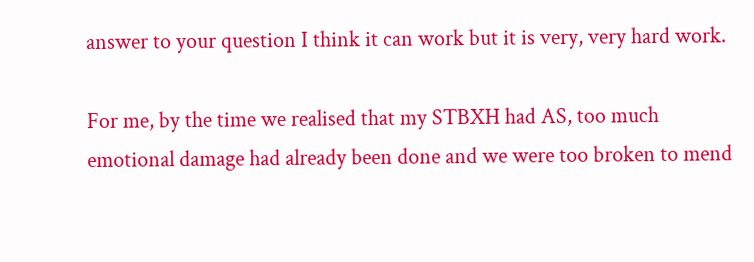answer to your question I think it can work but it is very, very hard work.

For me, by the time we realised that my STBXH had AS, too much emotional damage had already been done and we were too broken to mend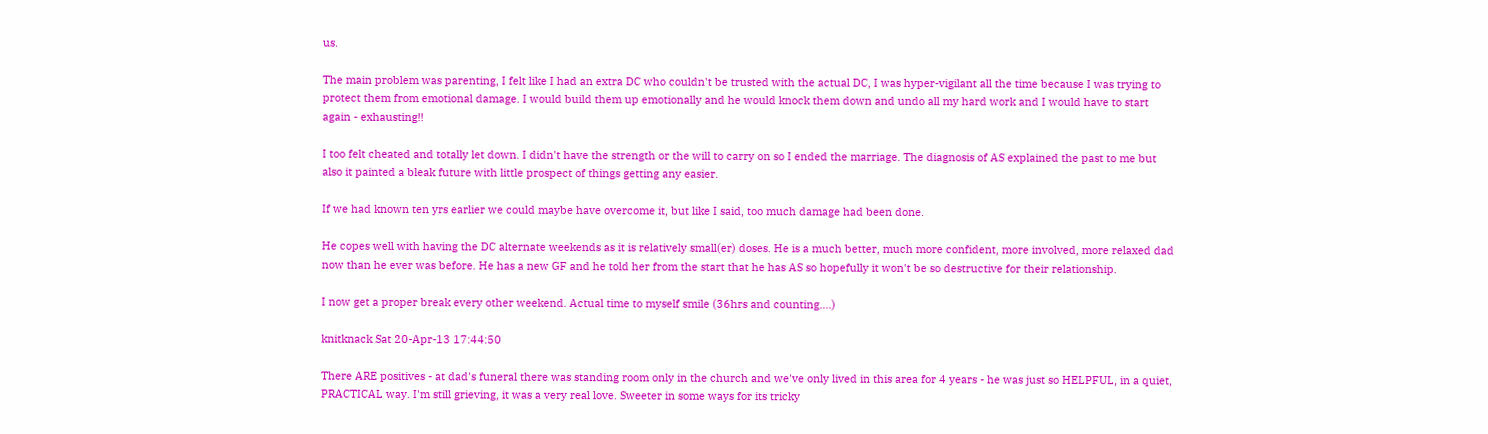us.

The main problem was parenting, I felt like I had an extra DC who couldn't be trusted with the actual DC, I was hyper-vigilant all the time because I was trying to protect them from emotional damage. I would build them up emotionally and he would knock them down and undo all my hard work and I would have to start again - exhausting!!

I too felt cheated and totally let down. I didn't have the strength or the will to carry on so I ended the marriage. The diagnosis of AS explained the past to me but also it painted a bleak future with little prospect of things getting any easier.

If we had known ten yrs earlier we could maybe have overcome it, but like I said, too much damage had been done.

He copes well with having the DC alternate weekends as it is relatively small(er) doses. He is a much better, much more confident, more involved, more relaxed dad now than he ever was before. He has a new GF and he told her from the start that he has AS so hopefully it won't be so destructive for their relationship.

I now get a proper break every other weekend. Actual time to myself smile (36hrs and counting....)

knitknack Sat 20-Apr-13 17:44:50

There ARE positives - at dad's funeral there was standing room only in the church and we've only lived in this area for 4 years - he was just so HELPFUL, in a quiet, PRACTICAL way. I'm still grieving, it was a very real love. Sweeter in some ways for its tricky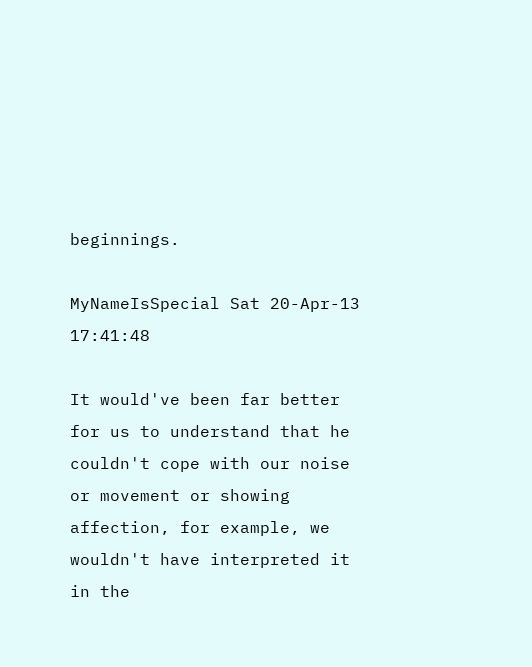beginnings.

MyNameIsSpecial Sat 20-Apr-13 17:41:48

It would've been far better for us to understand that he couldn't cope with our noise or movement or showing affection, for example, we wouldn't have interpreted it in the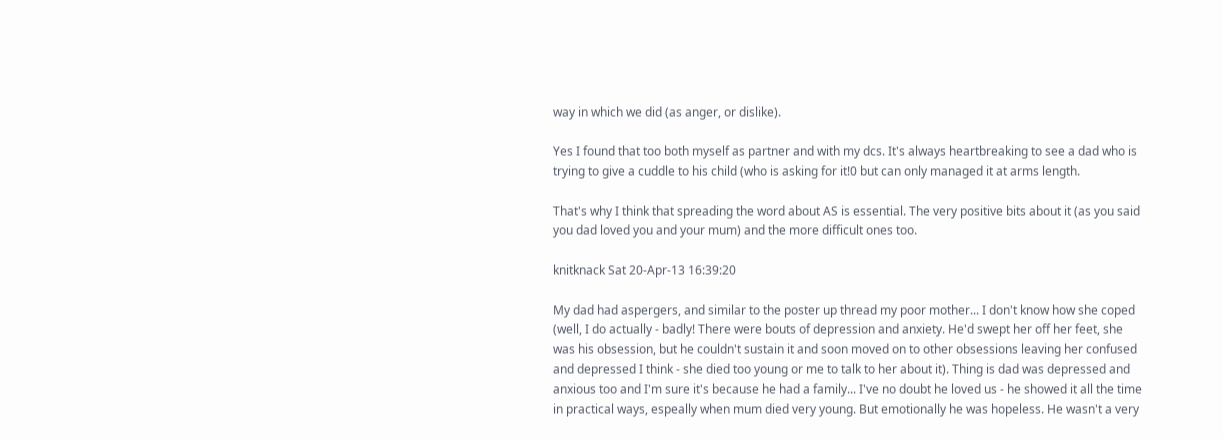way in which we did (as anger, or dislike).

Yes I found that too both myself as partner and with my dcs. It's always heartbreaking to see a dad who is trying to give a cuddle to his child (who is asking for it!0 but can only managed it at arms length.

That's why I think that spreading the word about AS is essential. The very positive bits about it (as you said you dad loved you and your mum) and the more difficult ones too.

knitknack Sat 20-Apr-13 16:39:20

My dad had aspergers, and similar to the poster up thread my poor mother... I don't know how she coped (well, I do actually - badly! There were bouts of depression and anxiety. He'd swept her off her feet, she was his obsession, but he couldn't sustain it and soon moved on to other obsessions leaving her confused and depressed I think - she died too young or me to talk to her about it). Thing is dad was depressed and anxious too and I'm sure it's because he had a family... I've no doubt he loved us - he showed it all the time in practical ways, espeally when mum died very young. But emotionally he was hopeless. He wasn't a very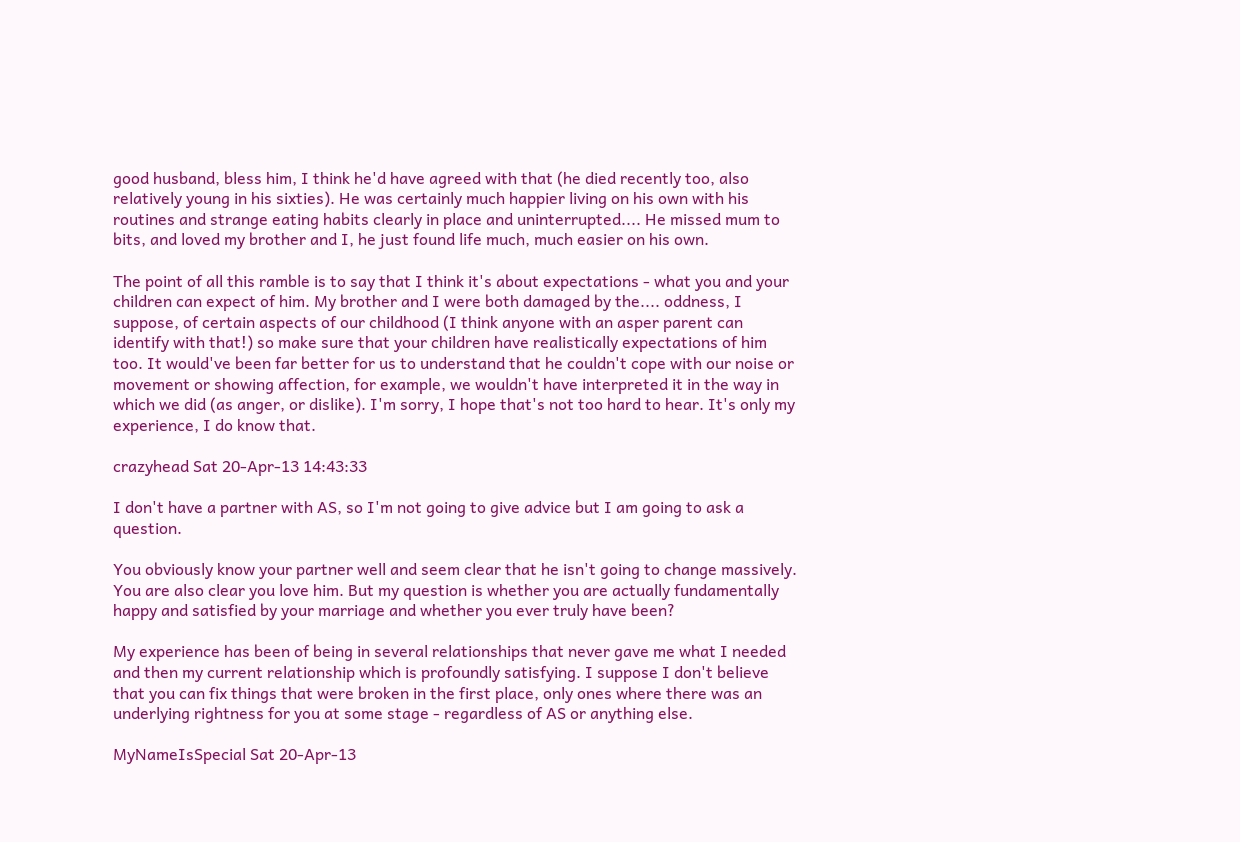good husband, bless him, I think he'd have agreed with that (he died recently too, also relatively young in his sixties). He was certainly much happier living on his own with his routines and strange eating habits clearly in place and uninterrupted.... He missed mum to bits, and loved my brother and I, he just found life much, much easier on his own.

The point of all this ramble is to say that I think it's about expectations - what you and your children can expect of him. My brother and I were both damaged by the.... oddness, I suppose, of certain aspects of our childhood (I think anyone with an asper parent can identify with that!) so make sure that your children have realistically expectations of him too. It would've been far better for us to understand that he couldn't cope with our noise or movement or showing affection, for example, we wouldn't have interpreted it in the way in which we did (as anger, or dislike). I'm sorry, I hope that's not too hard to hear. It's only my experience, I do know that.

crazyhead Sat 20-Apr-13 14:43:33

I don't have a partner with AS, so I'm not going to give advice but I am going to ask a question.

You obviously know your partner well and seem clear that he isn't going to change massively. You are also clear you love him. But my question is whether you are actually fundamentally happy and satisfied by your marriage and whether you ever truly have been?

My experience has been of being in several relationships that never gave me what I needed and then my current relationship which is profoundly satisfying. I suppose I don't believe that you can fix things that were broken in the first place, only ones where there was an underlying rightness for you at some stage - regardless of AS or anything else.

MyNameIsSpecial Sat 20-Apr-13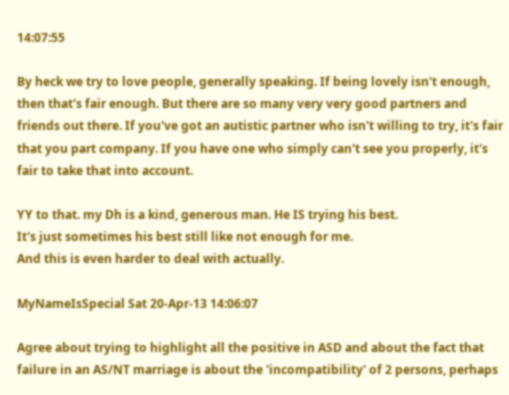14:07:55

By heck we try to love people, generally speaking. If being lovely isn't enough, then that's fair enough. But there are so many very very good partners and friends out there. If you've got an autistic partner who isn't willing to try, it's fair that you part company. If you have one who simply can't see you properly, it's fair to take that into account.

YY to that. my Dh is a kind, generous man. He IS trying his best.
It's just sometimes his best still like not enough for me.
And this is even harder to deal with actually.

MyNameIsSpecial Sat 20-Apr-13 14:06:07

Agree about trying to highlight all the positive in ASD and about the fact that failure in an AS/NT marriage is about the 'incompatibility' of 2 persons, perhaps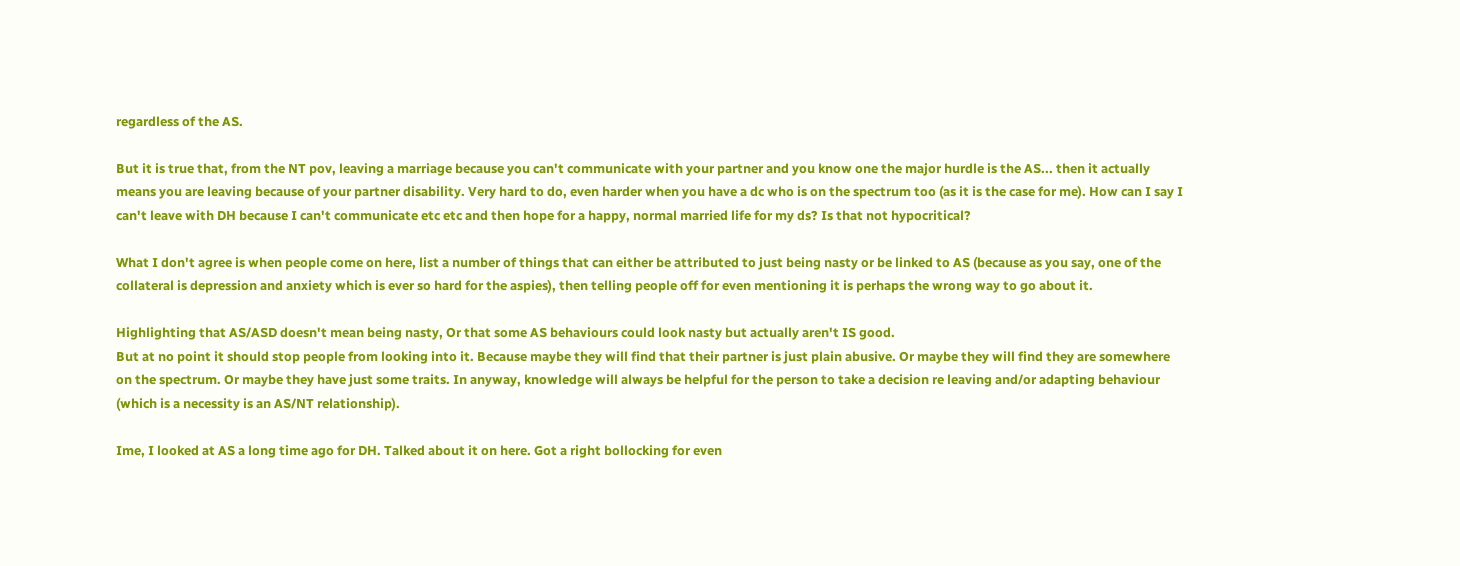regardless of the AS.

But it is true that, from the NT pov, leaving a marriage because you can't communicate with your partner and you know one the major hurdle is the AS... then it actually means you are leaving because of your partner disability. Very hard to do, even harder when you have a dc who is on the spectrum too (as it is the case for me). How can I say I can't leave with DH because I can't communicate etc etc and then hope for a happy, normal married life for my ds? Is that not hypocritical?

What I don't agree is when people come on here, list a number of things that can either be attributed to just being nasty or be linked to AS (because as you say, one of the collateral is depression and anxiety which is ever so hard for the aspies), then telling people off for even mentioning it is perhaps the wrong way to go about it.

Highlighting that AS/ASD doesn't mean being nasty, Or that some AS behaviours could look nasty but actually aren't IS good.
But at no point it should stop people from looking into it. Because maybe they will find that their partner is just plain abusive. Or maybe they will find they are somewhere on the spectrum. Or maybe they have just some traits. In anyway, knowledge will always be helpful for the person to take a decision re leaving and/or adapting behaviour (which is a necessity is an AS/NT relationship).

Ime, I looked at AS a long time ago for DH. Talked about it on here. Got a right bollocking for even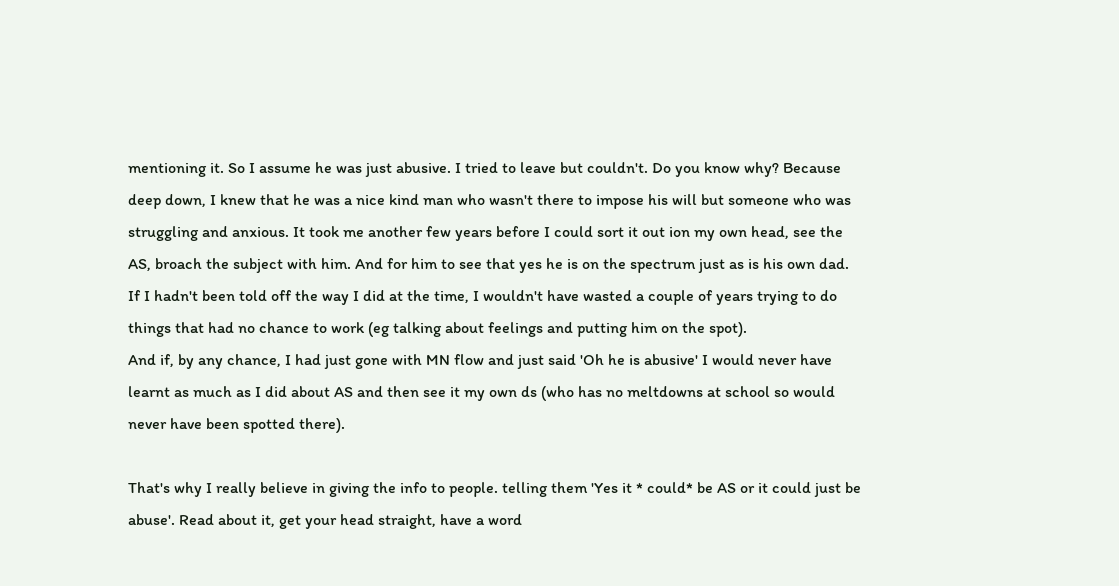mentioning it. So I assume he was just abusive. I tried to leave but couldn't. Do you know why? Because deep down, I knew that he was a nice kind man who wasn't there to impose his will but someone who was struggling and anxious. It took me another few years before I could sort it out ion my own head, see the AS, broach the subject with him. And for him to see that yes he is on the spectrum just as is his own dad.
If I hadn't been told off the way I did at the time, I wouldn't have wasted a couple of years trying to do things that had no chance to work (eg talking about feelings and putting him on the spot).
And if, by any chance, I had just gone with MN flow and just said 'Oh he is abusive' I would never have learnt as much as I did about AS and then see it my own ds (who has no meltdowns at school so would never have been spotted there).

That's why I really believe in giving the info to people. telling them 'Yes it * could* be AS or it could just be abuse'. Read about it, get your head straight, have a word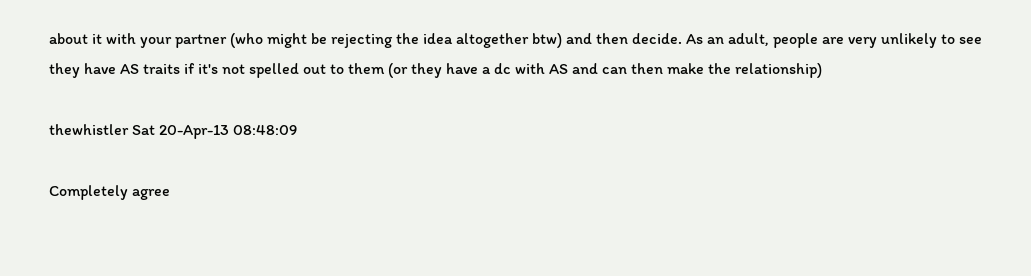about it with your partner (who might be rejecting the idea altogether btw) and then decide. As an adult, people are very unlikely to see they have AS traits if it's not spelled out to them (or they have a dc with AS and can then make the relationship)

thewhistler Sat 20-Apr-13 08:48:09

Completely agree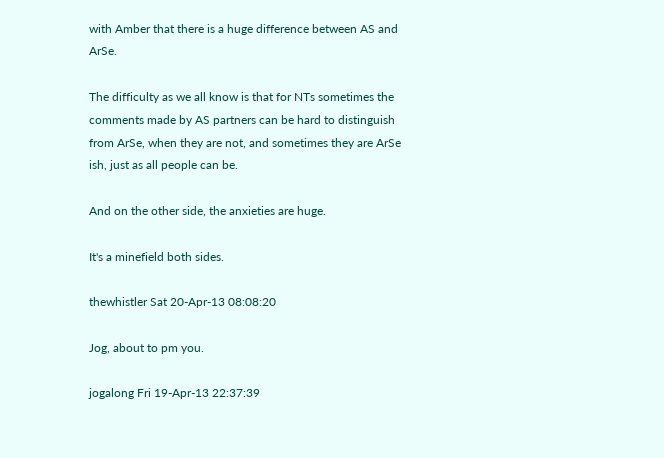with Amber that there is a huge difference between AS and ArSe.

The difficulty as we all know is that for NTs sometimes the comments made by AS partners can be hard to distinguish from ArSe, when they are not, and sometimes they are ArSe ish, just as all people can be.

And on the other side, the anxieties are huge.

It's a minefield both sides.

thewhistler Sat 20-Apr-13 08:08:20

Jog, about to pm you.

jogalong Fri 19-Apr-13 22:37:39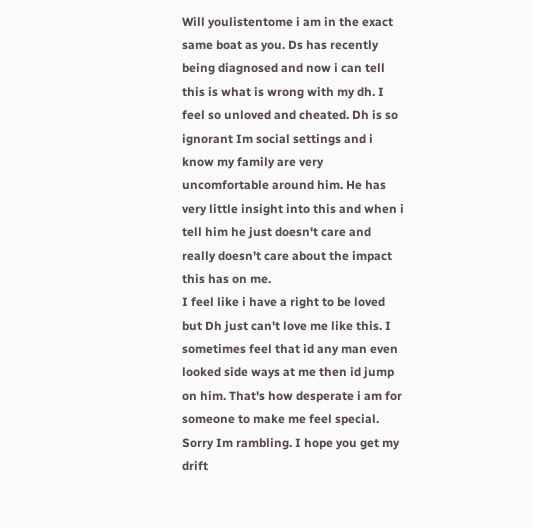Will youlistentome i am in the exact same boat as you. Ds has recently being diagnosed and now i can tell this is what is wrong with my dh. I feel so unloved and cheated. Dh is so ignorant Im social settings and i know my family are very uncomfortable around him. He has very little insight into this and when i tell him he just doesn't care and really doesn't care about the impact this has on me.
I feel like i have a right to be loved but Dh just can't love me like this. I sometimes feel that id any man even looked side ways at me then id jump on him. That's how desperate i am for someone to make me feel special.
Sorry Im rambling. I hope you get my drift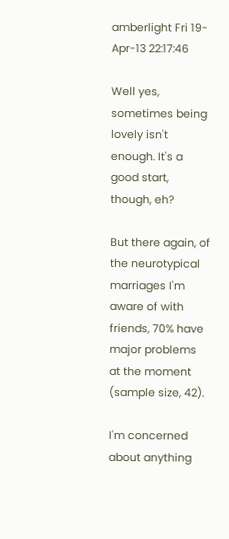amberlight Fri 19-Apr-13 22:17:46

Well yes, sometimes being lovely isn't enough. It's a good start, though, eh?

But there again, of the neurotypical marriages I'm aware of with friends, 70% have major problems at the moment (sample size, 42).

I'm concerned about anything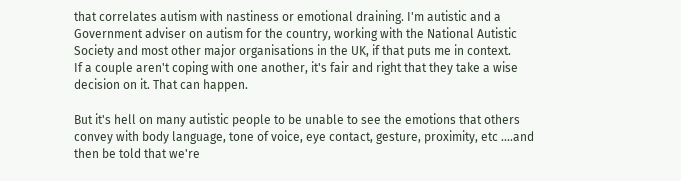that correlates autism with nastiness or emotional draining. I'm autistic and a Government adviser on autism for the country, working with the National Autistic Society and most other major organisations in the UK, if that puts me in context.
If a couple aren't coping with one another, it's fair and right that they take a wise decision on it. That can happen.

But it's hell on many autistic people to be unable to see the emotions that others convey with body language, tone of voice, eye contact, gesture, proximity, etc ....and then be told that we're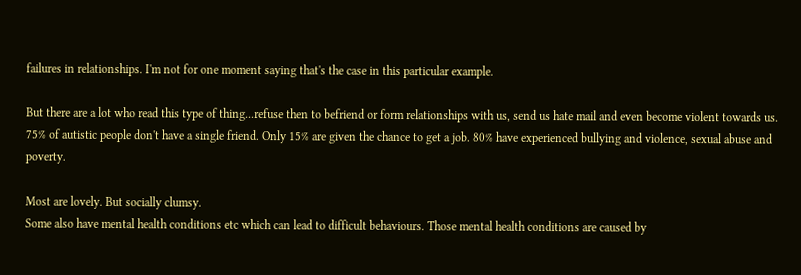failures in relationships. I'm not for one moment saying that's the case in this particular example.

But there are a lot who read this type of thing...refuse then to befriend or form relationships with us, send us hate mail and even become violent towards us. 75% of autistic people don't have a single friend. Only 15% are given the chance to get a job. 80% have experienced bullying and violence, sexual abuse and poverty.

Most are lovely. But socially clumsy.
Some also have mental health conditions etc which can lead to difficult behaviours. Those mental health conditions are caused by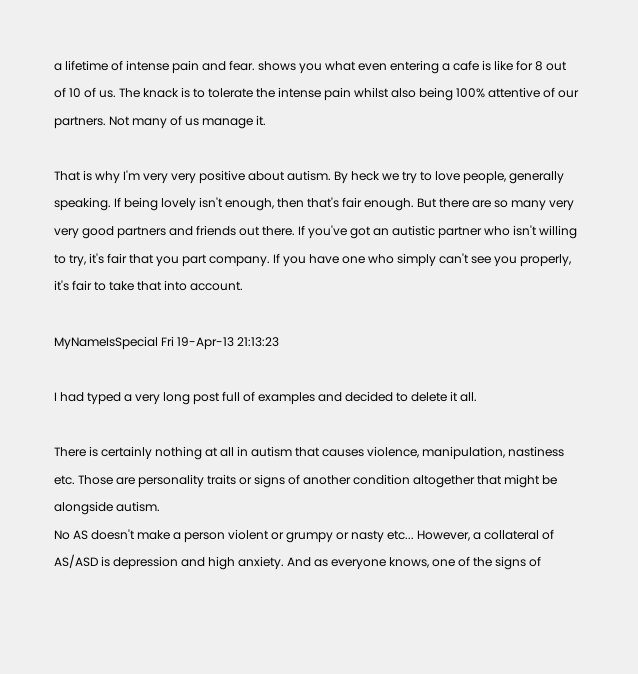a lifetime of intense pain and fear. shows you what even entering a cafe is like for 8 out of 10 of us. The knack is to tolerate the intense pain whilst also being 100% attentive of our partners. Not many of us manage it.

That is why I'm very very positive about autism. By heck we try to love people, generally speaking. If being lovely isn't enough, then that's fair enough. But there are so many very very good partners and friends out there. If you've got an autistic partner who isn't willing to try, it's fair that you part company. If you have one who simply can't see you properly, it's fair to take that into account.

MyNameIsSpecial Fri 19-Apr-13 21:13:23

I had typed a very long post full of examples and decided to delete it all.

There is certainly nothing at all in autism that causes violence, manipulation, nastiness etc. Those are personality traits or signs of another condition altogether that might be alongside autism.
No AS doesn't make a person violent or grumpy or nasty etc... However, a collateral of AS/ASD is depression and high anxiety. And as everyone knows, one of the signs of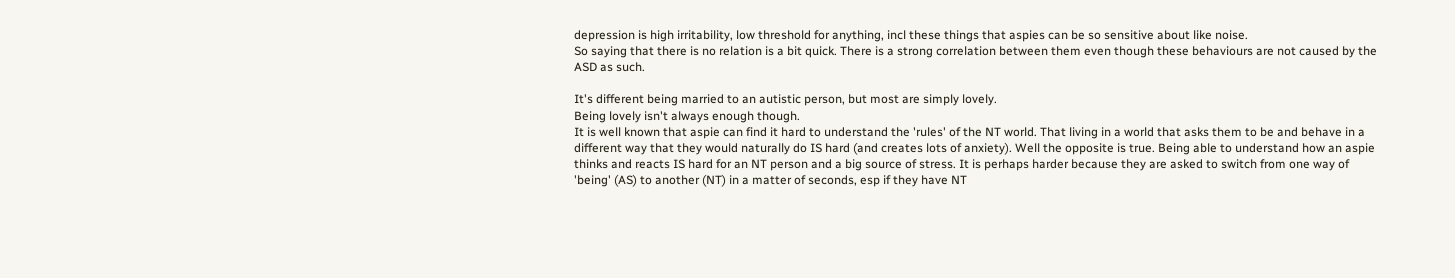depression is high irritability, low threshold for anything, incl these things that aspies can be so sensitive about like noise.
So saying that there is no relation is a bit quick. There is a strong correlation between them even though these behaviours are not caused by the ASD as such.

It's different being married to an autistic person, but most are simply lovely.
Being lovely isn't always enough though.
It is well known that aspie can find it hard to understand the 'rules' of the NT world. That living in a world that asks them to be and behave in a different way that they would naturally do IS hard (and creates lots of anxiety). Well the opposite is true. Being able to understand how an aspie thinks and reacts IS hard for an NT person and a big source of stress. It is perhaps harder because they are asked to switch from one way of 'being' (AS) to another (NT) in a matter of seconds, esp if they have NT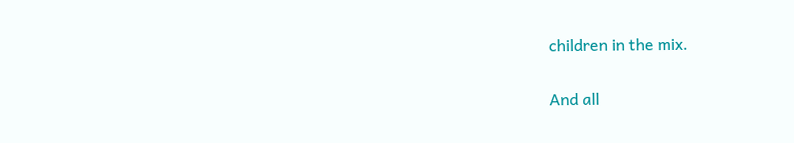children in the mix.

And all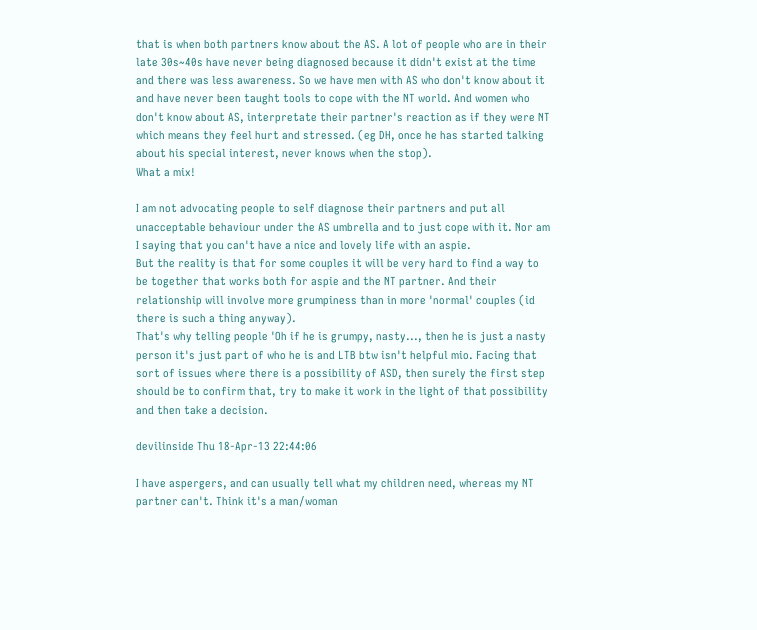that is when both partners know about the AS. A lot of people who are in their late 30s~40s have never being diagnosed because it didn't exist at the time and there was less awareness. So we have men with AS who don't know about it and have never been taught tools to cope with the NT world. And women who don't know about AS, interpretate their partner's reaction as if they were NT which means they feel hurt and stressed. (eg DH, once he has started talking about his special interest, never knows when the stop).
What a mix!

I am not advocating people to self diagnose their partners and put all unacceptable behaviour under the AS umbrella and to just cope with it. Nor am I saying that you can't have a nice and lovely life with an aspie.
But the reality is that for some couples it will be very hard to find a way to be together that works both for aspie and the NT partner. And their relationship will involve more grumpiness than in more 'normal' couples (id there is such a thing anyway).
That's why telling people 'Oh if he is grumpy, nasty..., then he is just a nasty person it's just part of who he is and LTB btw isn't helpful mio. Facing that sort of issues where there is a possibility of ASD, then surely the first step should be to confirm that, try to make it work in the light of that possibility and then take a decision.

devilinside Thu 18-Apr-13 22:44:06

I have aspergers, and can usually tell what my children need, whereas my NT partner can't. Think it's a man/woman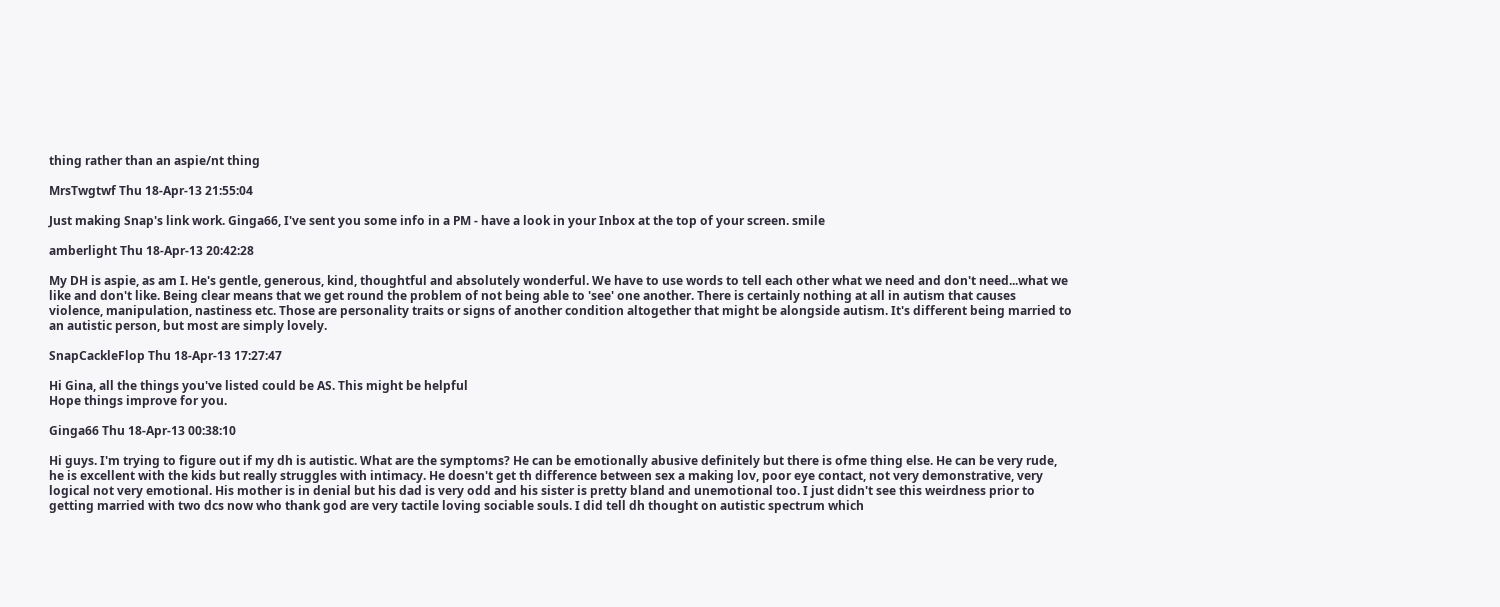thing rather than an aspie/nt thing

MrsTwgtwf Thu 18-Apr-13 21:55:04

Just making Snap's link work. Ginga66, I've sent you some info in a PM - have a look in your Inbox at the top of your screen. smile

amberlight Thu 18-Apr-13 20:42:28

My DH is aspie, as am I. He's gentle, generous, kind, thoughtful and absolutely wonderful. We have to use words to tell each other what we need and don't need...what we like and don't like. Being clear means that we get round the problem of not being able to 'see' one another. There is certainly nothing at all in autism that causes violence, manipulation, nastiness etc. Those are personality traits or signs of another condition altogether that might be alongside autism. It's different being married to an autistic person, but most are simply lovely.

SnapCackleFlop Thu 18-Apr-13 17:27:47

Hi Gina, all the things you've listed could be AS. This might be helpful
Hope things improve for you.

Ginga66 Thu 18-Apr-13 00:38:10

Hi guys. I'm trying to figure out if my dh is autistic. What are the symptoms? He can be emotionally abusive definitely but there is ofme thing else. He can be very rude, he is excellent with the kids but really struggles with intimacy. He doesn't get th difference between sex a making lov, poor eye contact, not very demonstrative, very logical not very emotional. His mother is in denial but his dad is very odd and his sister is pretty bland and unemotional too. I just didn't see this weirdness prior to getting married with two dcs now who thank god are very tactile loving sociable souls. I did tell dh thought on autistic spectrum which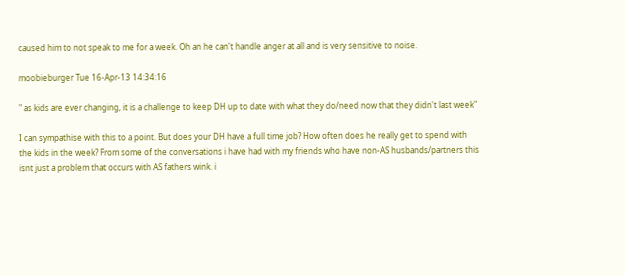caused him to not speak to me for a week. Oh an he can't handle anger at all and is very sensitive to noise.

moobieburger Tue 16-Apr-13 14:34:16

" as kids are ever changing, it is a challenge to keep DH up to date with what they do/need now that they didn't last week"

I can sympathise with this to a point. But does your DH have a full time job? How often does he really get to spend with the kids in the week? From some of the conversations i have had with my friends who have non-AS husbands/partners this isnt just a problem that occurs with AS fathers wink. i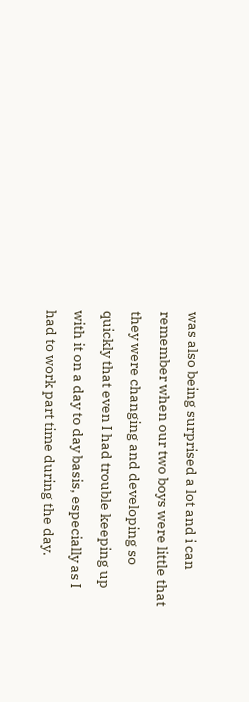was also being surprised a lot and i can remember when our two boys were little that they were changing and developing so quickly that even I had trouble keeping up with it on a day to day basis, especially as I had to work part time during the day.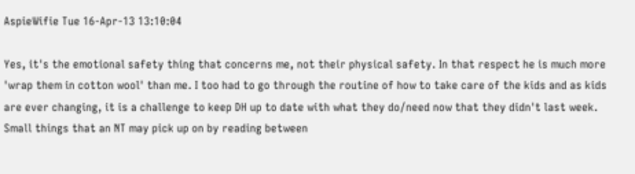AspieWifie Tue 16-Apr-13 13:10:04

Yes, it's the emotional safety thing that concerns me, not their physical safety. In that respect he is much more 'wrap them in cotton wool' than me. I too had to go through the routine of how to take care of the kids and as kids are ever changing, it is a challenge to keep DH up to date with what they do/need now that they didn't last week. Small things that an NT may pick up on by reading between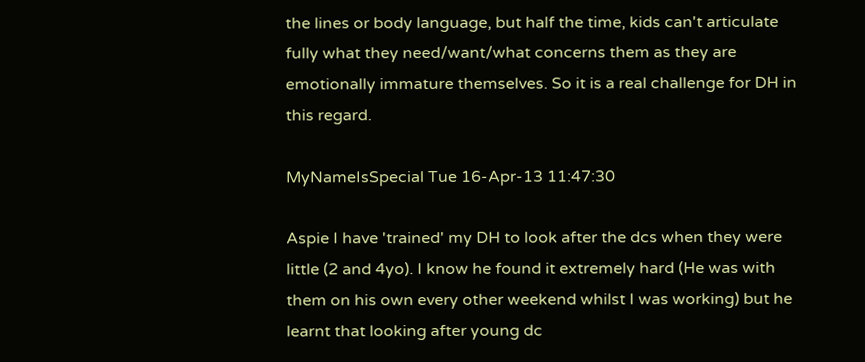the lines or body language, but half the time, kids can't articulate fully what they need/want/what concerns them as they are emotionally immature themselves. So it is a real challenge for DH in this regard.

MyNameIsSpecial Tue 16-Apr-13 11:47:30

Aspie I have 'trained' my DH to look after the dcs when they were little (2 and 4yo). I know he found it extremely hard (He was with them on his own every other weekend whilst I was working) but he learnt that looking after young dc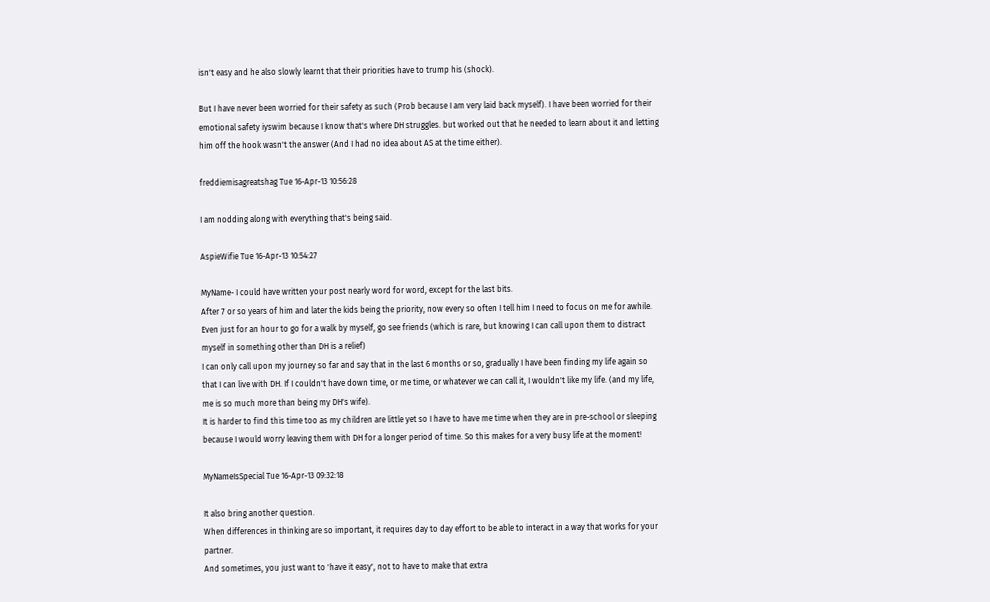isn't easy and he also slowly learnt that their priorities have to trump his (shock).

But I have never been worried for their safety as such (Prob because I am very laid back myself). I have been worried for their emotional safety iyswim because I know that's where DH struggles. but worked out that he needed to learn about it and letting him off the hook wasn't the answer (And I had no idea about AS at the time either).

freddiemisagreatshag Tue 16-Apr-13 10:56:28

I am nodding along with everything that's being said.

AspieWifie Tue 16-Apr-13 10:54:27

MyName- I could have written your post nearly word for word, except for the last bits.
After 7 or so years of him and later the kids being the priority, now every so often I tell him I need to focus on me for awhile. Even just for an hour to go for a walk by myself, go see friends (which is rare, but knowing I can call upon them to distract myself in something other than DH is a relief)
I can only call upon my journey so far and say that in the last 6 months or so, gradually I have been finding my life again so that I can live with DH. If I couldn't have down time, or me time, or whatever we can call it, I wouldn't like my life. (and my life, me is so much more than being my DH's wife).
It is harder to find this time too as my children are little yet so I have to have me time when they are in pre-school or sleeping because I would worry leaving them with DH for a longer period of time. So this makes for a very busy life at the moment!

MyNameIsSpecial Tue 16-Apr-13 09:32:18

It also bring another question.
When differences in thinking are so important, it requires day to day effort to be able to interact in a way that works for your partner.
And sometimes, you just want to 'have it easy', not to have to make that extra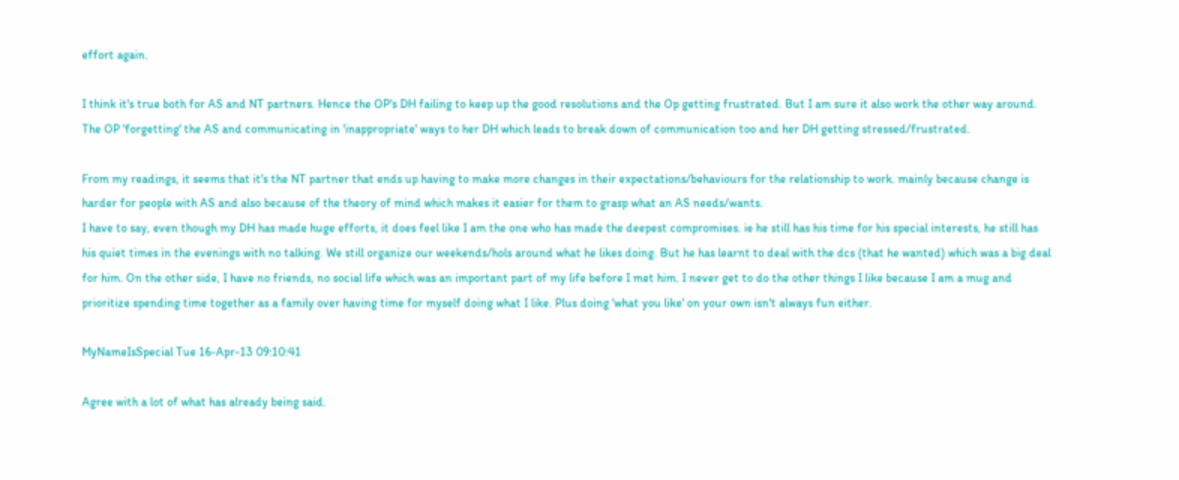effort again.

I think it's true both for AS and NT partners. Hence the OP's DH failing to keep up the good resolutions and the Op getting frustrated. But I am sure it also work the other way around. The OP 'forgetting' the AS and communicating in 'inappropriate' ways to her DH which leads to break down of communication too and her DH getting stressed/frustrated.

From my readings, it seems that it's the NT partner that ends up having to make more changes in their expectations/behaviours for the relationship to work. mainly because change is harder for people with AS and also because of the theory of mind which makes it easier for them to grasp what an AS needs/wants.
I have to say, even though my DH has made huge efforts, it does feel like I am the one who has made the deepest compromises. ie he still has his time for his special interests, he still has his quiet times in the evenings with no talking. We still organize our weekends/hols around what he likes doing. But he has learnt to deal with the dcs (that he wanted) which was a big deal for him. On the other side, I have no friends, no social life which was an important part of my life before I met him. I never get to do the other things I like because I am a mug and prioritize spending time together as a family over having time for myself doing what I like. Plus doing 'what you like' on your own isn't always fun either.

MyNameIsSpecial Tue 16-Apr-13 09:10:41

Agree with a lot of what has already being said.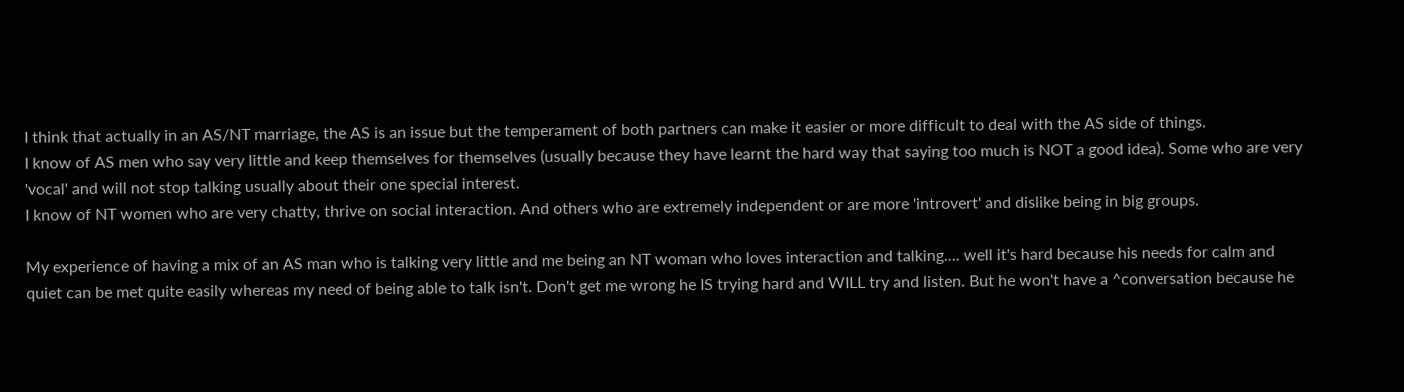I think that actually in an AS/NT marriage, the AS is an issue but the temperament of both partners can make it easier or more difficult to deal with the AS side of things.
I know of AS men who say very little and keep themselves for themselves (usually because they have learnt the hard way that saying too much is NOT a good idea). Some who are very 'vocal' and will not stop talking usually about their one special interest.
I know of NT women who are very chatty, thrive on social interaction. And others who are extremely independent or are more 'introvert' and dislike being in big groups.

My experience of having a mix of an AS man who is talking very little and me being an NT woman who loves interaction and talking.... well it's hard because his needs for calm and quiet can be met quite easily whereas my need of being able to talk isn't. Don't get me wrong he IS trying hard and WILL try and listen. But he won't have a ^conversation because he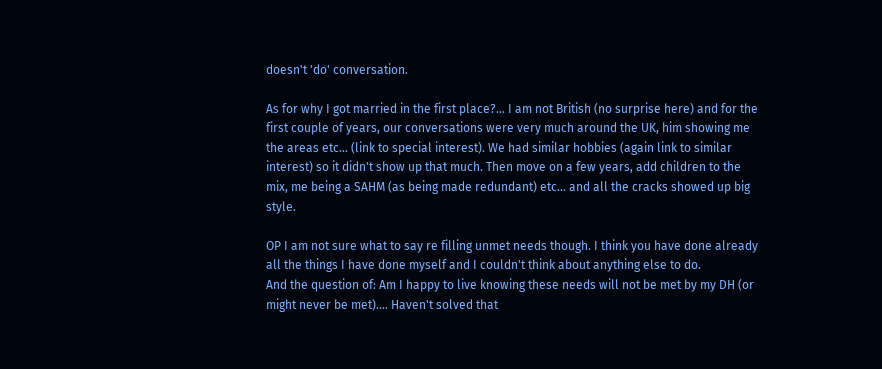doesn't 'do' conversation.

As for why I got married in the first place?... I am not British (no surprise here) and for the first couple of years, our conversations were very much around the UK, him showing me the areas etc... (link to special interest). We had similar hobbies (again link to similar interest) so it didn't show up that much. Then move on a few years, add children to the mix, me being a SAHM (as being made redundant) etc... and all the cracks showed up big style.

OP I am not sure what to say re filling unmet needs though. I think you have done already all the things I have done myself and I couldn't think about anything else to do.
And the question of: Am I happy to live knowing these needs will not be met by my DH (or might never be met).... Haven't solved that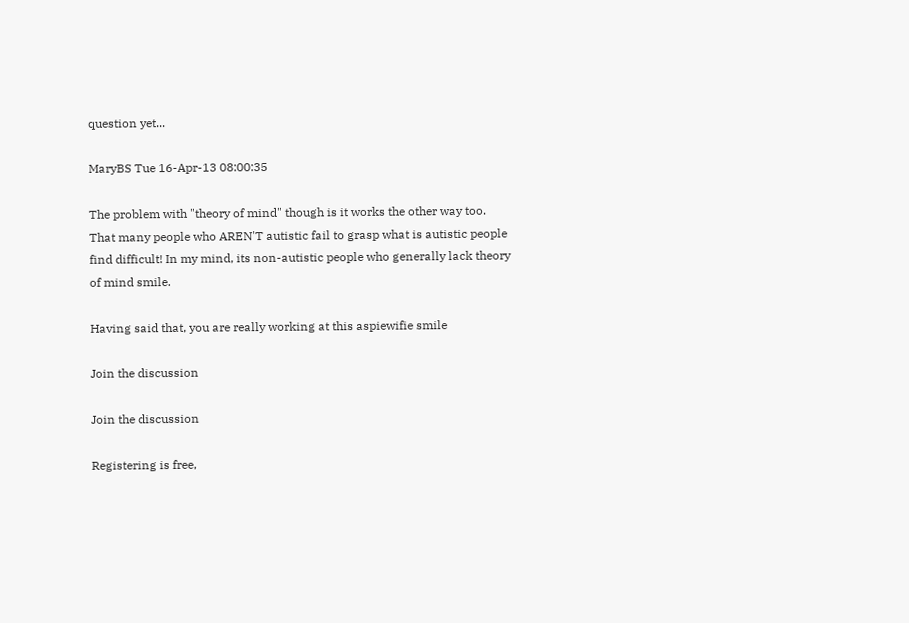question yet...

MaryBS Tue 16-Apr-13 08:00:35

The problem with "theory of mind" though is it works the other way too. That many people who AREN'T autistic fail to grasp what is autistic people find difficult! In my mind, its non-autistic people who generally lack theory of mind smile.

Having said that, you are really working at this aspiewifie smile

Join the discussion

Join the discussion

Registering is free,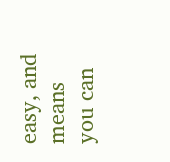easy, and means you can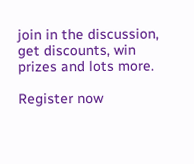join in the discussion, get discounts, win prizes and lots more.

Register now